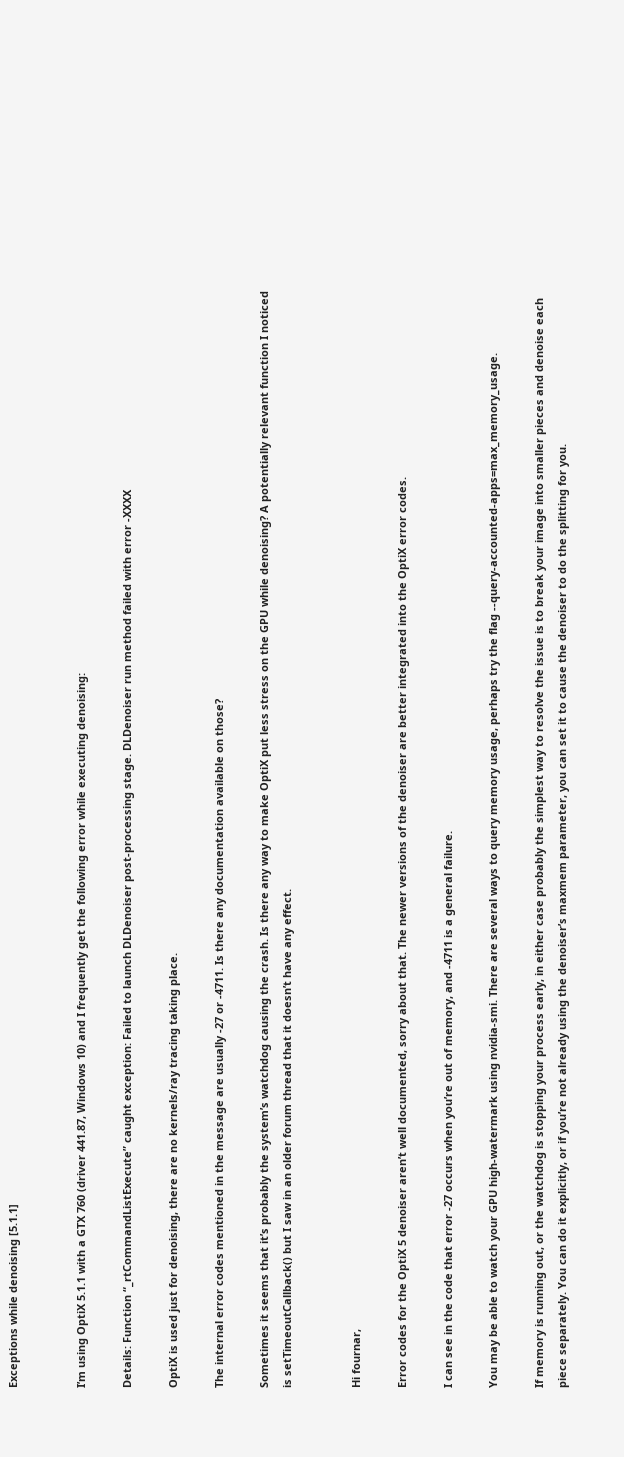Exceptions while denoising [5.1.1]


I’m using OptiX 5.1.1 with a GTX 760 (driver 441.87, Windows 10) and I frequently get the following error while executing denoising:

Details: Function “_rtCommandListExecute” caught exception: Failed to launch DLDenoiser post-processing stage. DLDenoiser run method failed with error -XXXX

OptiX is used just for denoising, there are no kernels/ray tracing taking place.

The internal error codes mentioned in the message are usually -27 or -4711. Is there any documentation available on those?

Sometimes it seems that it’s probably the system’s watchdog causing the crash. Is there any way to make OptiX put less stress on the GPU while denoising? A potentially relevant function I noticed is setTimeoutCallback() but I saw in an older forum thread that it doesn’t have any effect.


Hi fournar,

Error codes for the OptiX 5 denoiser aren’t well documented, sorry about that. The newer versions of the denoiser are better integrated into the OptiX error codes.

I can see in the code that error -27 occurs when you’re out of memory, and -4711 is a general failure.

You may be able to watch your GPU high-watermark using nvidia-smi. There are several ways to query memory usage, perhaps try the flag --query-accounted-apps=max_memory_usage.

If memory is running out, or the watchdog is stopping your process early, in either case probably the simplest way to resolve the issue is to break your image into smaller pieces and denoise each piece separately. You can do it explicitly, or if you’re not already using the denoiser’s maxmem parameter, you can set it to cause the denoiser to do the splitting for you.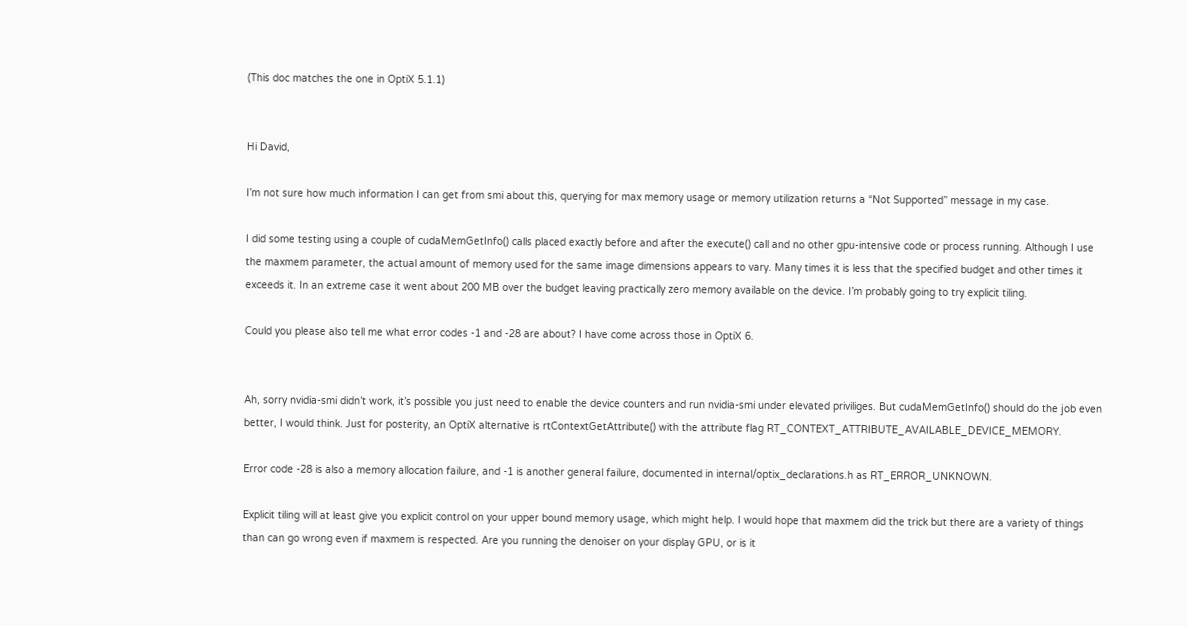(This doc matches the one in OptiX 5.1.1)


Hi David,

I’m not sure how much information I can get from smi about this, querying for max memory usage or memory utilization returns a “Not Supported” message in my case.

I did some testing using a couple of cudaMemGetInfo() calls placed exactly before and after the execute() call and no other gpu-intensive code or process running. Although I use the maxmem parameter, the actual amount of memory used for the same image dimensions appears to vary. Many times it is less that the specified budget and other times it exceeds it. In an extreme case it went about 200 MB over the budget leaving practically zero memory available on the device. I’m probably going to try explicit tiling.

Could you please also tell me what error codes -1 and -28 are about? I have come across those in OptiX 6.


Ah, sorry nvidia-smi didn’t work, it’s possible you just need to enable the device counters and run nvidia-smi under elevated priviliges. But cudaMemGetInfo() should do the job even better, I would think. Just for posterity, an OptiX alternative is rtContextGetAttribute() with the attribute flag RT_CONTEXT_ATTRIBUTE_AVAILABLE_DEVICE_MEMORY.

Error code -28 is also a memory allocation failure, and -1 is another general failure, documented in internal/optix_declarations.h as RT_ERROR_UNKNOWN.

Explicit tiling will at least give you explicit control on your upper bound memory usage, which might help. I would hope that maxmem did the trick but there are a variety of things than can go wrong even if maxmem is respected. Are you running the denoiser on your display GPU, or is it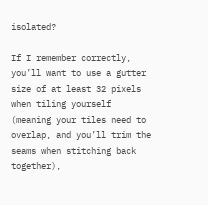isolated?

If I remember correctly, you’ll want to use a gutter size of at least 32 pixels when tiling yourself (meaning your tiles need to overlap, and you’ll trim the seams when stitching back together),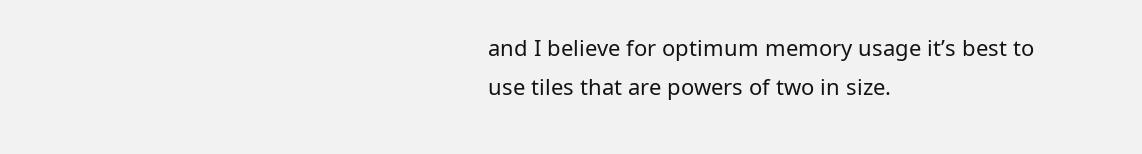and I believe for optimum memory usage it’s best to use tiles that are powers of two in size.